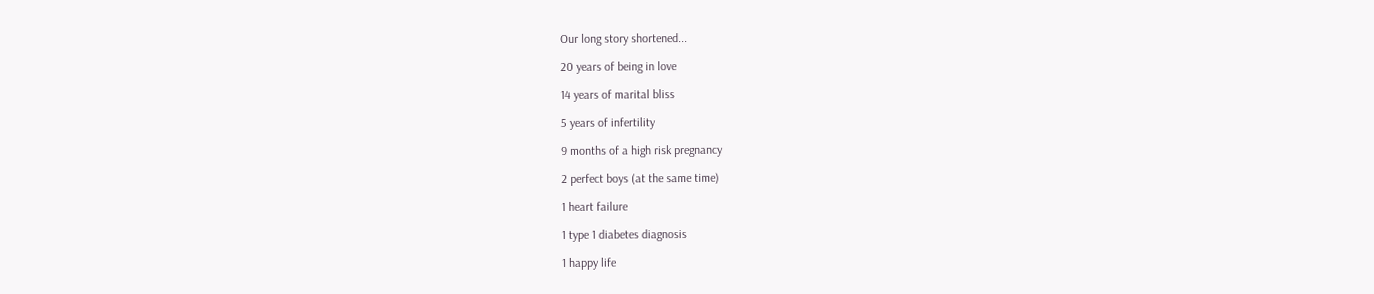Our long story shortened...

20 years of being in love

14 years of marital bliss

5 years of infertility

9 months of a high risk pregnancy

2 perfect boys (at the same time)

1 heart failure

1 type 1 diabetes diagnosis

1 happy life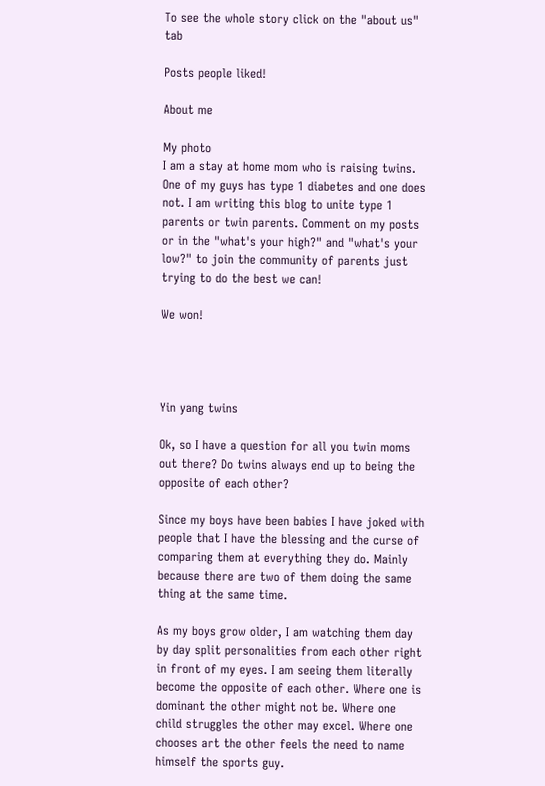To see the whole story click on the "about us" tab

Posts people liked!

About me

My photo
I am a stay at home mom who is raising twins. One of my guys has type 1 diabetes and one does not. I am writing this blog to unite type 1 parents or twin parents. Comment on my posts or in the "what's your high?" and "what's your low?" to join the community of parents just trying to do the best we can!

We won!




Yin yang twins

Ok, so I have a question for all you twin moms out there? Do twins always end up to being the opposite of each other?

Since my boys have been babies I have joked with people that I have the blessing and the curse of comparing them at everything they do. Mainly because there are two of them doing the same thing at the same time.

As my boys grow older, I am watching them day by day split personalities from each other right in front of my eyes. I am seeing them literally become the opposite of each other. Where one is dominant the other might not be. Where one child struggles the other may excel. Where one chooses art the other feels the need to name himself the sports guy.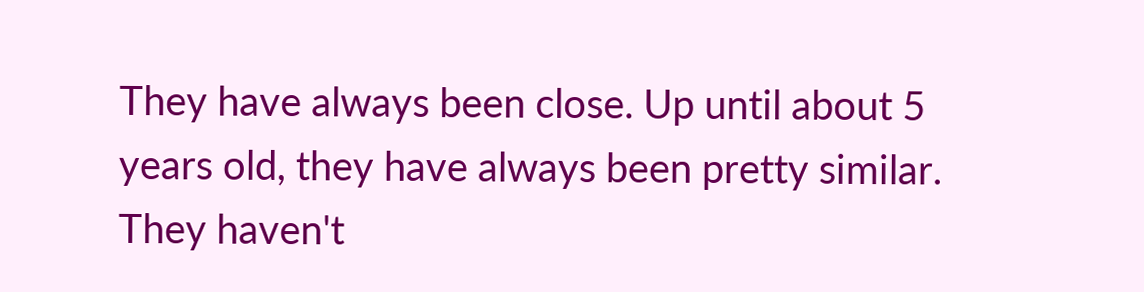They have always been close. Up until about 5 years old, they have always been pretty similar. They haven't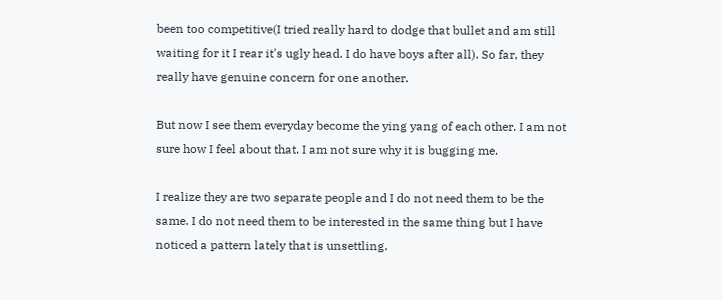been too competitive(I tried really hard to dodge that bullet and am still waiting for it I rear it's ugly head. I do have boys after all). So far, they really have genuine concern for one another.

But now I see them everyday become the ying yang of each other. I am not sure how I feel about that. I am not sure why it is bugging me.

I realize they are two separate people and I do not need them to be the same. I do not need them to be interested in the same thing but I have noticed a pattern lately that is unsettling.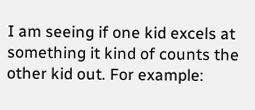I am seeing if one kid excels at something it kind of counts the other kid out. For example: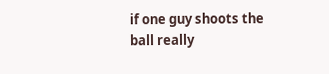if one guy shoots the ball really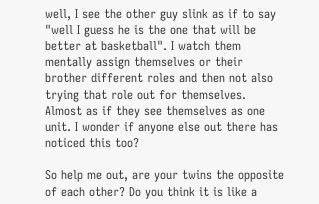well, I see the other guy slink as if to say "well I guess he is the one that will be better at basketball". I watch them mentally assign themselves or their brother different roles and then not also trying that role out for themselves. Almost as if they see themselves as one unit. I wonder if anyone else out there has noticed this too?

So help me out, are your twins the opposite of each other? Do you think it is like a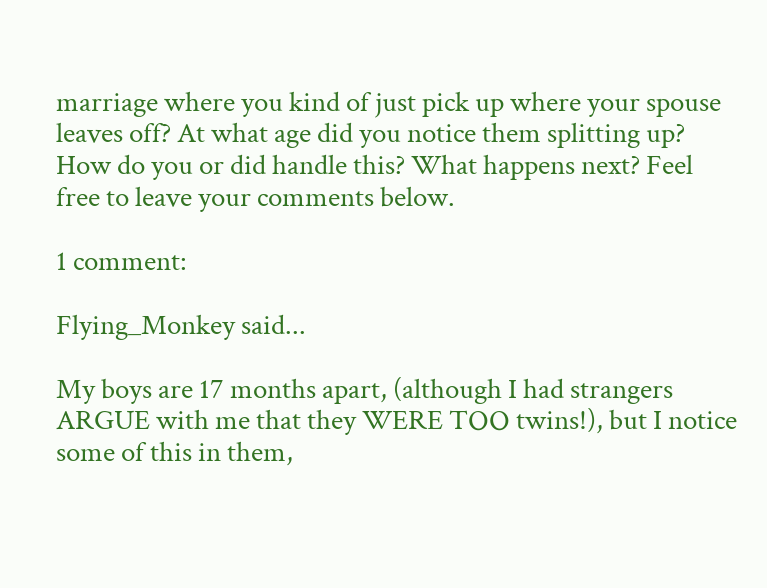marriage where you kind of just pick up where your spouse leaves off? At what age did you notice them splitting up?  How do you or did handle this? What happens next? Feel free to leave your comments below.

1 comment:

Flying_Monkey said...

My boys are 17 months apart, (although I had strangers ARGUE with me that they WERE TOO twins!), but I notice some of this in them,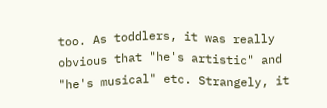too. As toddlers, it was really obvious that "he's artistic" and "he's musical" etc. Strangely, it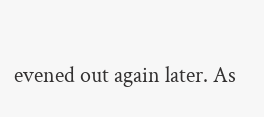evened out again later. As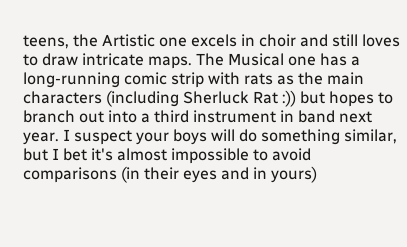teens, the Artistic one excels in choir and still loves to draw intricate maps. The Musical one has a long-running comic strip with rats as the main characters (including Sherluck Rat :)) but hopes to branch out into a third instrument in band next year. I suspect your boys will do something similar, but I bet it's almost impossible to avoid comparisons (in their eyes and in yours)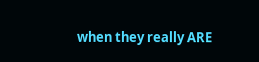when they really ARE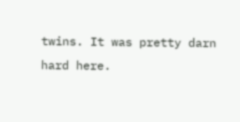twins. It was pretty darn hard here.